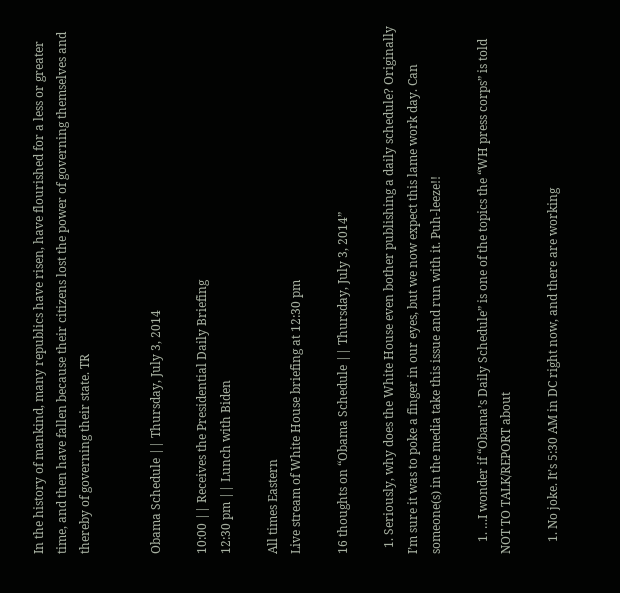In the history of mankind, many republics have risen, have flourished for a less or greater time, and then have fallen because their citizens lost the power of governing themselves and thereby of governing their state. TR


Obama Schedule || Thursday, July 3, 2014

10:00 || Receives the Presidential Daily Briefing
12:30 pm || Lunch with Biden

All times Eastern
Live stream of White House briefing at 12:30 pm

16 thoughts on “Obama Schedule || Thursday, July 3, 2014”

  1. Seriously, why does the White House even bother publishing a daily schedule? Originally I’m sure it was to poke a finger in our eyes, but we now expect this lame work day. Can someone(s) in the media take this issue and run with it. Puh-leeze!!

    1. …I wonder if “Obama’s Daily Schedule” is one of the topics the “WH press corps” is told NOT TO TALK/REPORT about

    1. No joke. It’s 5:30 AM in DC right now, and there are working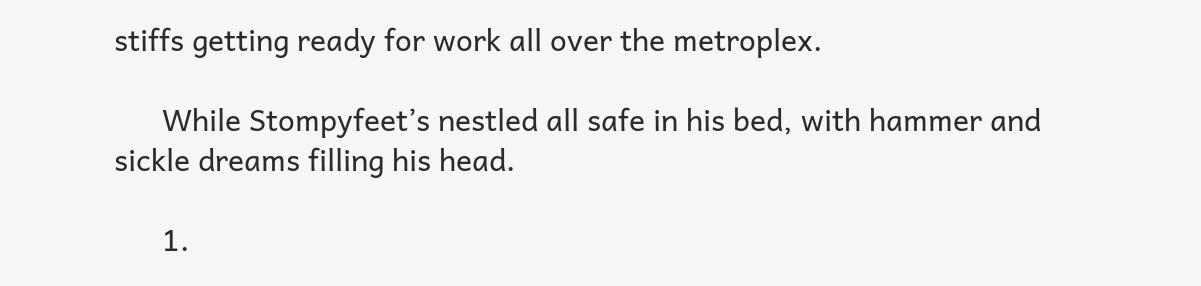stiffs getting ready for work all over the metroplex.

      While Stompyfeet’s nestled all safe in his bed, with hammer and sickle dreams filling his head.

      1.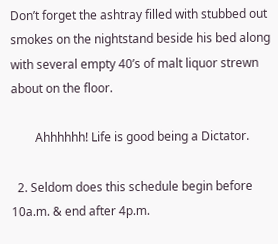Don’t forget the ashtray filled with stubbed out smokes on the nightstand beside his bed along with several empty 40’s of malt liquor strewn about on the floor.

        Ahhhhhh! Life is good being a Dictator.

  2. Seldom does this schedule begin before 10a.m. & end after 4p.m.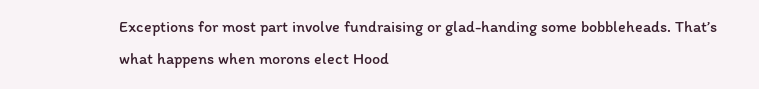Exceptions for most part involve fundraising or glad-handing some bobbleheads. That’s what happens when morons elect Hood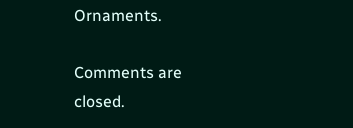Ornaments.

Comments are closed.